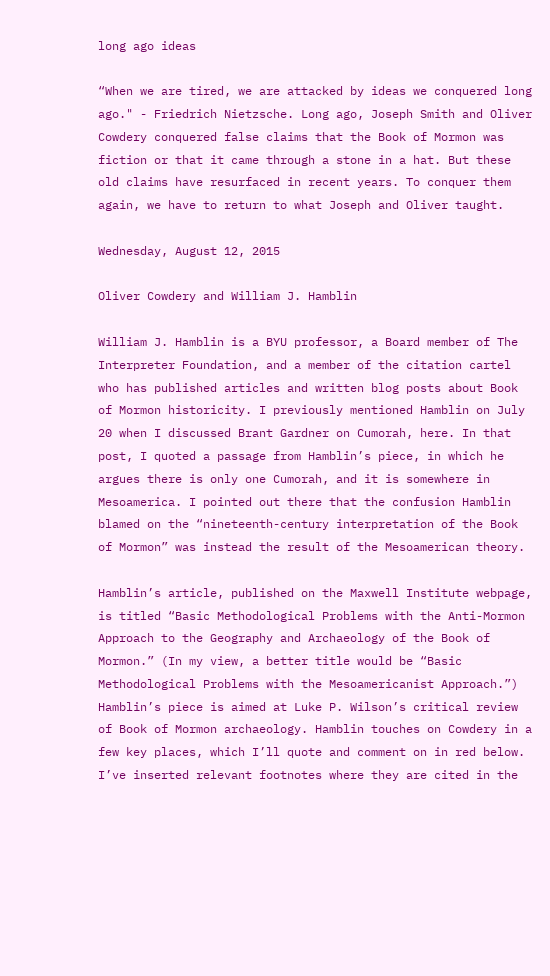long ago ideas

“When we are tired, we are attacked by ideas we conquered long ago." - Friedrich Nietzsche. Long ago, Joseph Smith and Oliver Cowdery conquered false claims that the Book of Mormon was fiction or that it came through a stone in a hat. But these old claims have resurfaced in recent years. To conquer them again, we have to return to what Joseph and Oliver taught.

Wednesday, August 12, 2015

Oliver Cowdery and William J. Hamblin

William J. Hamblin is a BYU professor, a Board member of The Interpreter Foundation, and a member of the citation cartel who has published articles and written blog posts about Book of Mormon historicity. I previously mentioned Hamblin on July 20 when I discussed Brant Gardner on Cumorah, here. In that post, I quoted a passage from Hamblin’s piece, in which he argues there is only one Cumorah, and it is somewhere in Mesoamerica. I pointed out there that the confusion Hamblin blamed on the “nineteenth-century interpretation of the Book of Mormon” was instead the result of the Mesoamerican theory.

Hamblin’s article, published on the Maxwell Institute webpage, is titled “Basic Methodological Problems with the Anti-Mormon Approach to the Geography and Archaeology of the Book of Mormon.” (In my view, a better title would be “Basic Methodological Problems with the Mesoamericanist Approach.”) Hamblin’s piece is aimed at Luke P. Wilson’s critical review of Book of Mormon archaeology. Hamblin touches on Cowdery in a few key places, which I’ll quote and comment on in red below. I’ve inserted relevant footnotes where they are cited in the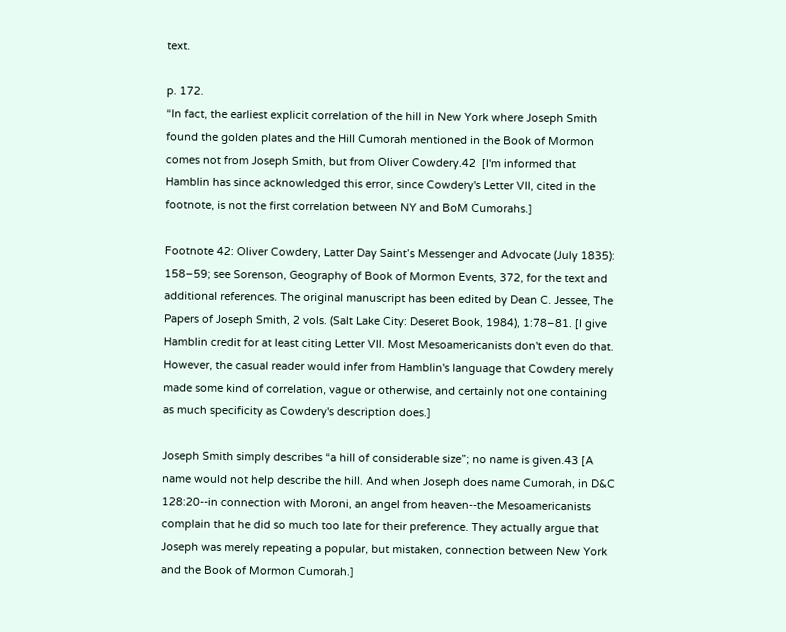text.

p. 172.
“In fact, the earliest explicit correlation of the hill in New York where Joseph Smith found the golden plates and the Hill Cumorah mentioned in the Book of Mormon comes not from Joseph Smith, but from Oliver Cowdery.42  [I'm informed that Hamblin has since acknowledged this error, since Cowdery's Letter VII, cited in the footnote, is not the first correlation between NY and BoM Cumorahs.]

Footnote 42: Oliver Cowdery, Latter Day Saint’s Messenger and Advocate (July 1835): 158–59; see Sorenson, Geography of Book of Mormon Events, 372, for the text and additional references. The original manuscript has been edited by Dean C. Jessee, The Papers of Joseph Smith, 2 vols. (Salt Lake City: Deseret Book, 1984), 1:78–81. [I give Hamblin credit for at least citing Letter VII. Most Mesoamericanists don't even do that. However, the casual reader would infer from Hamblin's language that Cowdery merely made some kind of correlation, vague or otherwise, and certainly not one containing as much specificity as Cowdery's description does.]

Joseph Smith simply describes “a hill of considerable size”; no name is given.43 [A name would not help describe the hill. And when Joseph does name Cumorah, in D&C 128:20--in connection with Moroni, an angel from heaven--the Mesoamericanists complain that he did so much too late for their preference. They actually argue that Joseph was merely repeating a popular, but mistaken, connection between New York and the Book of Mormon Cumorah.]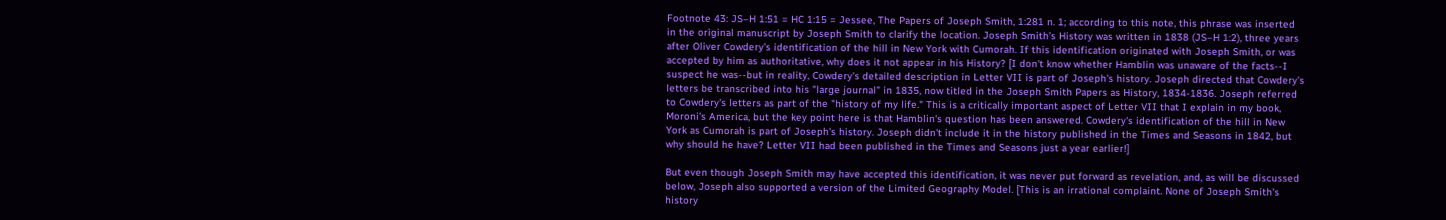Footnote 43: JS–H 1:51 = HC 1:15 = Jessee, The Papers of Joseph Smith, 1:281 n. 1; according to this note, this phrase was inserted in the original manuscript by Joseph Smith to clarify the location. Joseph Smith’s History was written in 1838 (JS–H 1:2), three years after Oliver Cowdery’s identification of the hill in New York with Cumorah. If this identification originated with Joseph Smith, or was accepted by him as authoritative, why does it not appear in his History? [I don't know whether Hamblin was unaware of the facts--I suspect he was--but in reality, Cowdery's detailed description in Letter VII is part of Joseph's history. Joseph directed that Cowdery's letters be transcribed into his "large journal" in 1835, now titled in the Joseph Smith Papers as History, 1834-1836. Joseph referred to Cowdery's letters as part of the "history of my life." This is a critically important aspect of Letter VII that I explain in my book, Moroni's America, but the key point here is that Hamblin's question has been answered. Cowdery's identification of the hill in New York as Cumorah is part of Joseph's history. Joseph didn't include it in the history published in the Times and Seasons in 1842, but why should he have? Letter VII had been published in the Times and Seasons just a year earlier!]

But even though Joseph Smith may have accepted this identification, it was never put forward as revelation, and, as will be discussed below, Joseph also supported a version of the Limited Geography Model. [This is an irrational complaint. None of Joseph Smith's history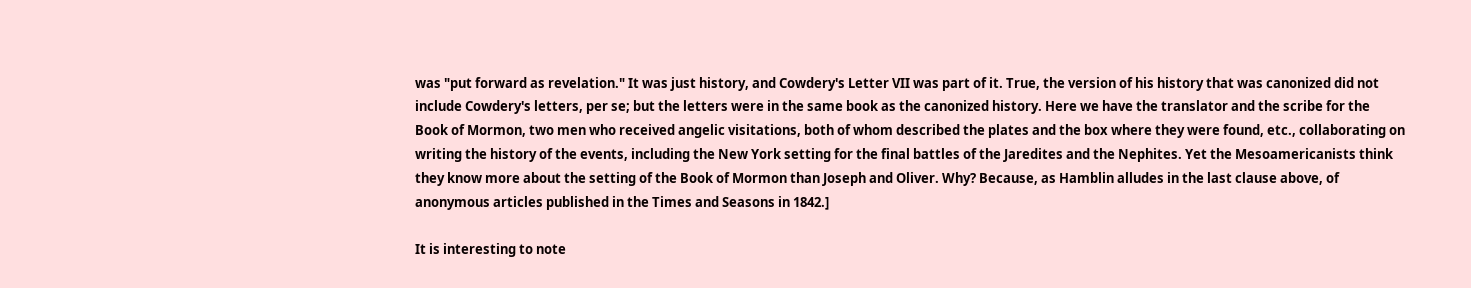was "put forward as revelation." It was just history, and Cowdery's Letter VII was part of it. True, the version of his history that was canonized did not include Cowdery's letters, per se; but the letters were in the same book as the canonized history. Here we have the translator and the scribe for the Book of Mormon, two men who received angelic visitations, both of whom described the plates and the box where they were found, etc., collaborating on writing the history of the events, including the New York setting for the final battles of the Jaredites and the Nephites. Yet the Mesoamericanists think they know more about the setting of the Book of Mormon than Joseph and Oliver. Why? Because, as Hamblin alludes in the last clause above, of anonymous articles published in the Times and Seasons in 1842.]

It is interesting to note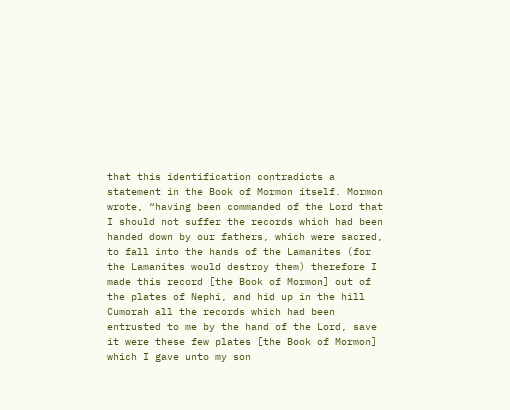that this identification contradicts a statement in the Book of Mormon itself. Mormon wrote, “having been commanded of the Lord that I should not suffer the records which had been handed down by our fathers, which were sacred, to fall into the hands of the Lamanites (for the Lamanites would destroy them) therefore I made this record [the Book of Mormon] out of the plates of Nephi, and hid up in the hill Cumorah all the records which had been entrusted to me by the hand of the Lord, save it were these few plates [the Book of Mormon] which I gave unto my son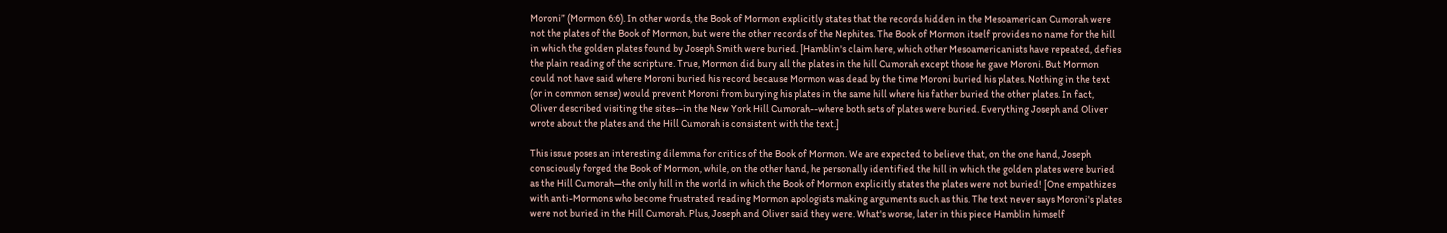Moroni” (Mormon 6:6). In other words, the Book of Mormon explicitly states that the records hidden in the Mesoamerican Cumorah were not the plates of the Book of Mormon, but were the other records of the Nephites. The Book of Mormon itself provides no name for the hill in which the golden plates found by Joseph Smith were buried. [Hamblin's claim here, which other Mesoamericanists have repeated, defies the plain reading of the scripture. True, Mormon did bury all the plates in the hill Cumorah except those he gave Moroni. But Mormon could not have said where Moroni buried his record because Mormon was dead by the time Moroni buried his plates. Nothing in the text (or in common sense) would prevent Moroni from burying his plates in the same hill where his father buried the other plates. In fact, Oliver described visiting the sites--in the New York Hill Cumorah--where both sets of plates were buried. Everything Joseph and Oliver wrote about the plates and the Hill Cumorah is consistent with the text.]

This issue poses an interesting dilemma for critics of the Book of Mormon. We are expected to believe that, on the one hand, Joseph consciously forged the Book of Mormon, while, on the other hand, he personally identified the hill in which the golden plates were buried as the Hill Cumorah—the only hill in the world in which the Book of Mormon explicitly states the plates were not buried! [One empathizes with anti-Mormons who become frustrated reading Mormon apologists making arguments such as this. The text never says Moroni's plates were not buried in the Hill Cumorah. Plus, Joseph and Oliver said they were. What's worse, later in this piece Hamblin himself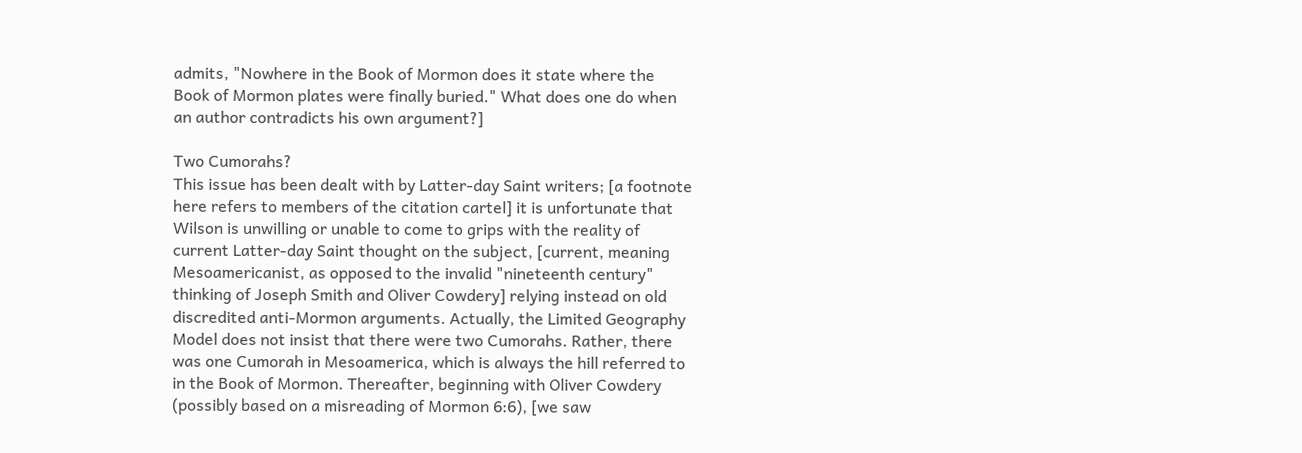admits, "Nowhere in the Book of Mormon does it state where the Book of Mormon plates were finally buried." What does one do when an author contradicts his own argument?]

Two Cumorahs?
This issue has been dealt with by Latter-day Saint writers; [a footnote here refers to members of the citation cartel] it is unfortunate that Wilson is unwilling or unable to come to grips with the reality of current Latter-day Saint thought on the subject, [current, meaning Mesoamericanist, as opposed to the invalid "nineteenth century" thinking of Joseph Smith and Oliver Cowdery] relying instead on old discredited anti-Mormon arguments. Actually, the Limited Geography Model does not insist that there were two Cumorahs. Rather, there was one Cumorah in Mesoamerica, which is always the hill referred to in the Book of Mormon. Thereafter, beginning with Oliver Cowdery (possibly based on a misreading of Mormon 6:6), [we saw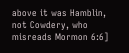above it was Hamblin, not Cowdery, who misreads Mormon 6:6]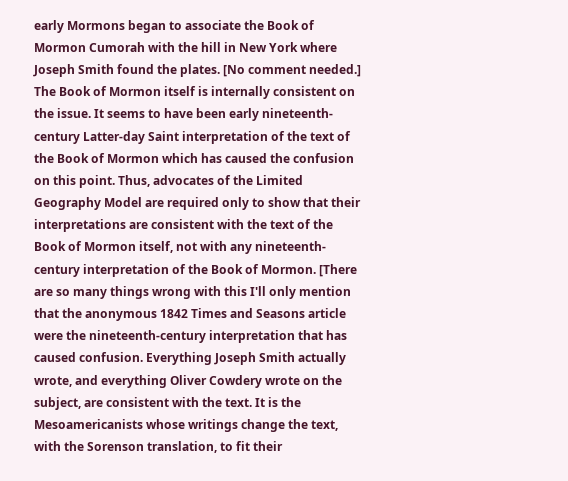early Mormons began to associate the Book of Mormon Cumorah with the hill in New York where Joseph Smith found the plates. [No comment needed.] The Book of Mormon itself is internally consistent on the issue. It seems to have been early nineteenth-century Latter-day Saint interpretation of the text of the Book of Mormon which has caused the confusion on this point. Thus, advocates of the Limited Geography Model are required only to show that their interpretations are consistent with the text of the Book of Mormon itself, not with any nineteenth-century interpretation of the Book of Mormon. [There are so many things wrong with this I'll only mention that the anonymous 1842 Times and Seasons article were the nineteenth-century interpretation that has caused confusion. Everything Joseph Smith actually wrote, and everything Oliver Cowdery wrote on the subject, are consistent with the text. It is the Mesoamericanists whose writings change the text, with the Sorenson translation, to fit their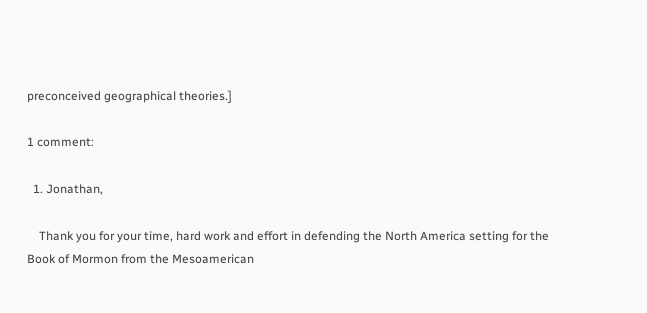preconceived geographical theories.]

1 comment:

  1. Jonathan,

    Thank you for your time, hard work and effort in defending the North America setting for the Book of Mormon from the Mesoamerican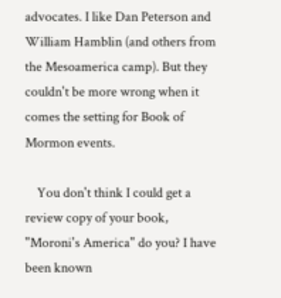advocates. I like Dan Peterson and William Hamblin (and others from the Mesoamerica camp). But they couldn't be more wrong when it comes the setting for Book of Mormon events.

    You don't think I could get a review copy of your book, "Moroni's America" do you? I have been known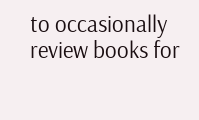to occasionally review books for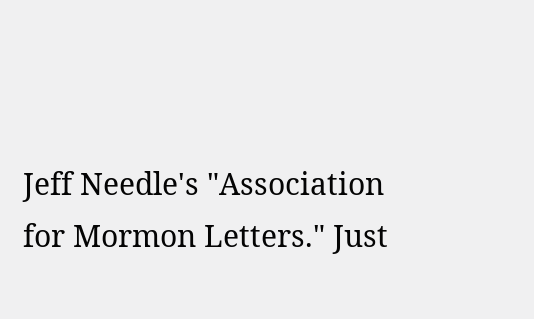Jeff Needle's "Association for Mormon Letters." Just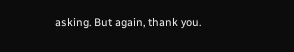asking. But again, thank you.